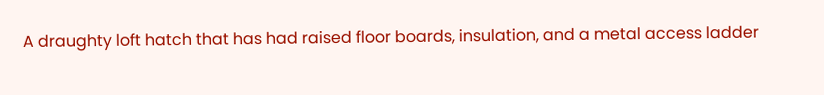A draughty loft hatch that has had raised floor boards, insulation, and a metal access ladder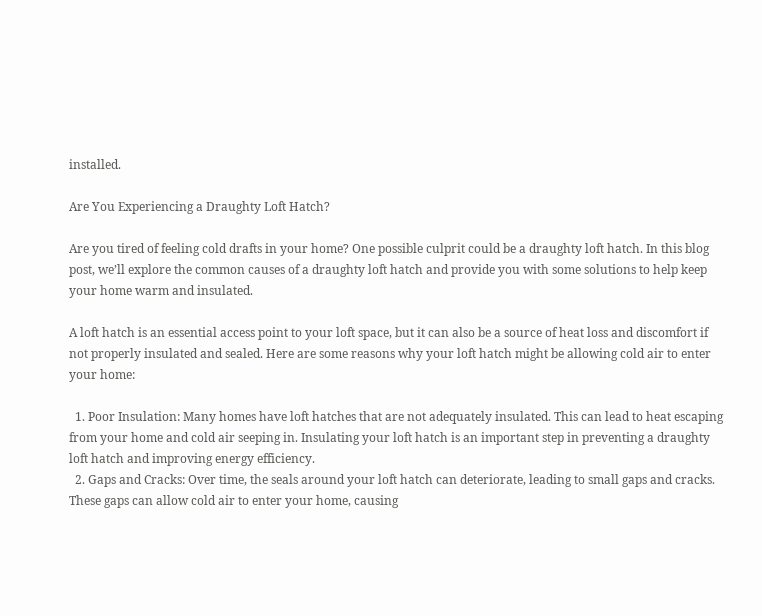installed.

Are You Experiencing a Draughty Loft Hatch?

Are you tired of feeling cold drafts in your home? One possible culprit could be a draughty loft hatch. In this blog post, we’ll explore the common causes of a draughty loft hatch and provide you with some solutions to help keep your home warm and insulated.

A loft hatch is an essential access point to your loft space, but it can also be a source of heat loss and discomfort if not properly insulated and sealed. Here are some reasons why your loft hatch might be allowing cold air to enter your home:

  1. Poor Insulation: Many homes have loft hatches that are not adequately insulated. This can lead to heat escaping from your home and cold air seeping in. Insulating your loft hatch is an important step in preventing a draughty loft hatch and improving energy efficiency.
  2. Gaps and Cracks: Over time, the seals around your loft hatch can deteriorate, leading to small gaps and cracks. These gaps can allow cold air to enter your home, causing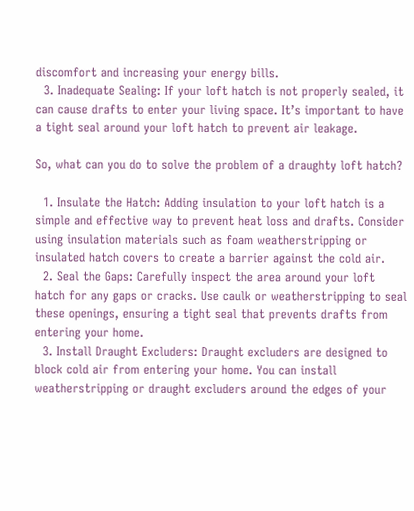discomfort and increasing your energy bills.
  3. Inadequate Sealing: If your loft hatch is not properly sealed, it can cause drafts to enter your living space. It’s important to have a tight seal around your loft hatch to prevent air leakage.

So, what can you do to solve the problem of a draughty loft hatch?

  1. Insulate the Hatch: Adding insulation to your loft hatch is a simple and effective way to prevent heat loss and drafts. Consider using insulation materials such as foam weatherstripping or insulated hatch covers to create a barrier against the cold air.
  2. Seal the Gaps: Carefully inspect the area around your loft hatch for any gaps or cracks. Use caulk or weatherstripping to seal these openings, ensuring a tight seal that prevents drafts from entering your home.
  3. Install Draught Excluders: Draught excluders are designed to block cold air from entering your home. You can install weatherstripping or draught excluders around the edges of your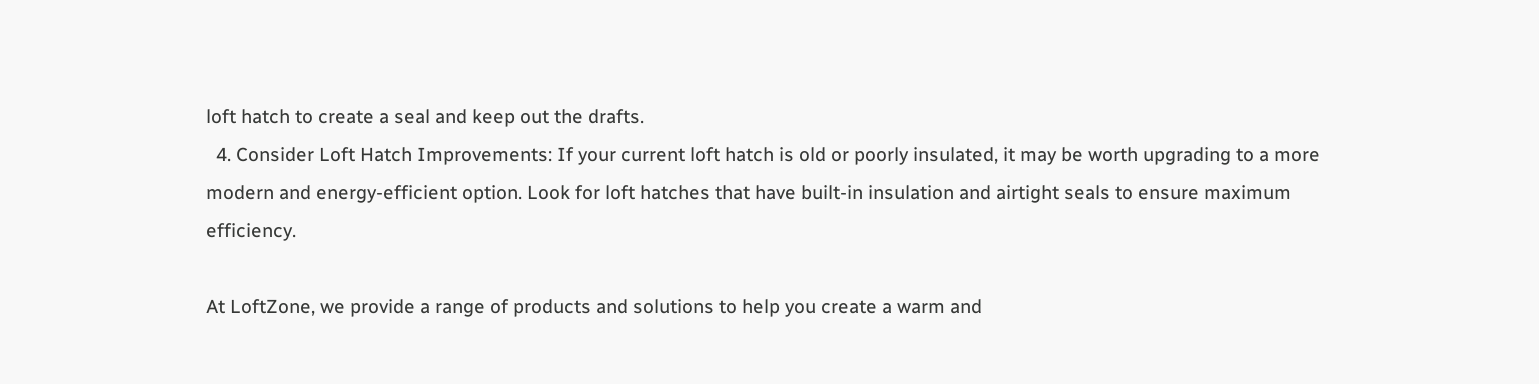loft hatch to create a seal and keep out the drafts.
  4. Consider Loft Hatch Improvements: If your current loft hatch is old or poorly insulated, it may be worth upgrading to a more modern and energy-efficient option. Look for loft hatches that have built-in insulation and airtight seals to ensure maximum efficiency.

At LoftZone, we provide a range of products and solutions to help you create a warm and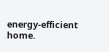energy-efficient home.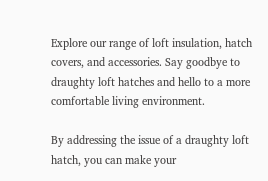Explore our range of loft insulation, hatch covers, and accessories. Say goodbye to draughty loft hatches and hello to a more comfortable living environment.

By addressing the issue of a draughty loft hatch, you can make your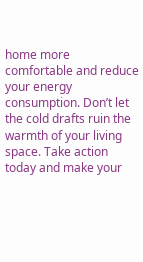home more comfortable and reduce your energy consumption. Don’t let the cold drafts ruin the warmth of your living space. Take action today and make your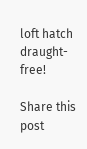loft hatch draught-free!

Share this post